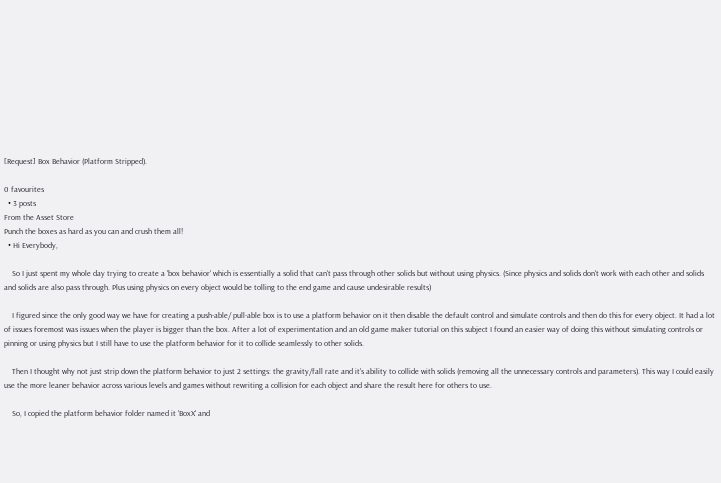[Request] Box Behavior (Platform Stripped).

0 favourites
  • 3 posts
From the Asset Store
Punch the boxes as hard as you can and crush them all!
  • Hi Everybody,

    So I just spent my whole day trying to create a 'box behavior' which is essentially a solid that can't pass through other solids but without using physics. (Since physics and solids don't work with each other and solids and solids are also pass through. Plus using physics on every object would be tolling to the end game and cause undesirable results)

    I figured since the only good way we have for creating a push-able/ pull-able box is to use a platform behavior on it then disable the default control and simulate controls and then do this for every object. It had a lot of issues foremost was issues when the player is bigger than the box. After a lot of experimentation and an old game maker tutorial on this subject I found an easier way of doing this without simulating controls or pinning or using physics but I still have to use the platform behavior for it to collide seamlessly to other solids.

    Then I thought why not just strip down the platform behavior to just 2 settings: the gravity/fall rate and it's ability to collide with solids (removing all the unnecessary controls and parameters). This way I could easily use the more leaner behavior across various levels and games without rewriting a collision for each object and share the result here for others to use.

    So, I copied the platform behavior folder named it 'BoxX' and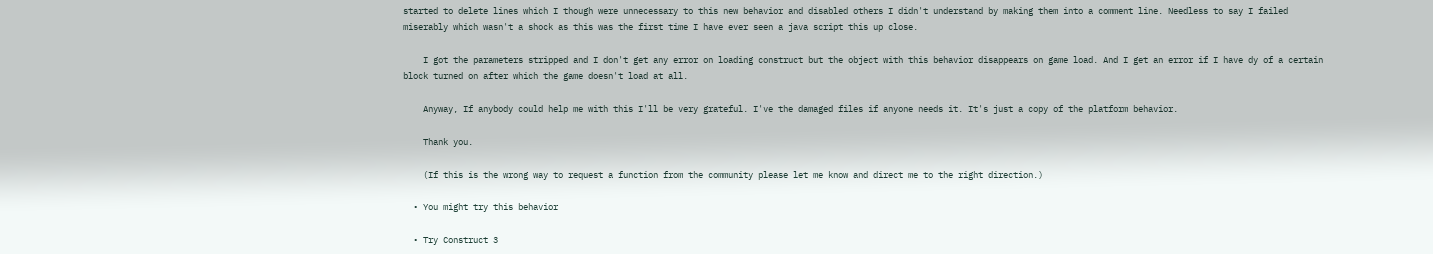started to delete lines which I though were unnecessary to this new behavior and disabled others I didn't understand by making them into a comment line. Needless to say I failed miserably which wasn't a shock as this was the first time I have ever seen a java script this up close.

    I got the parameters stripped and I don't get any error on loading construct but the object with this behavior disappears on game load. And I get an error if I have dy of a certain block turned on after which the game doesn't load at all.

    Anyway, If anybody could help me with this I'll be very grateful. I've the damaged files if anyone needs it. It's just a copy of the platform behavior.

    Thank you.

    (If this is the wrong way to request a function from the community please let me know and direct me to the right direction.)

  • You might try this behavior

  • Try Construct 3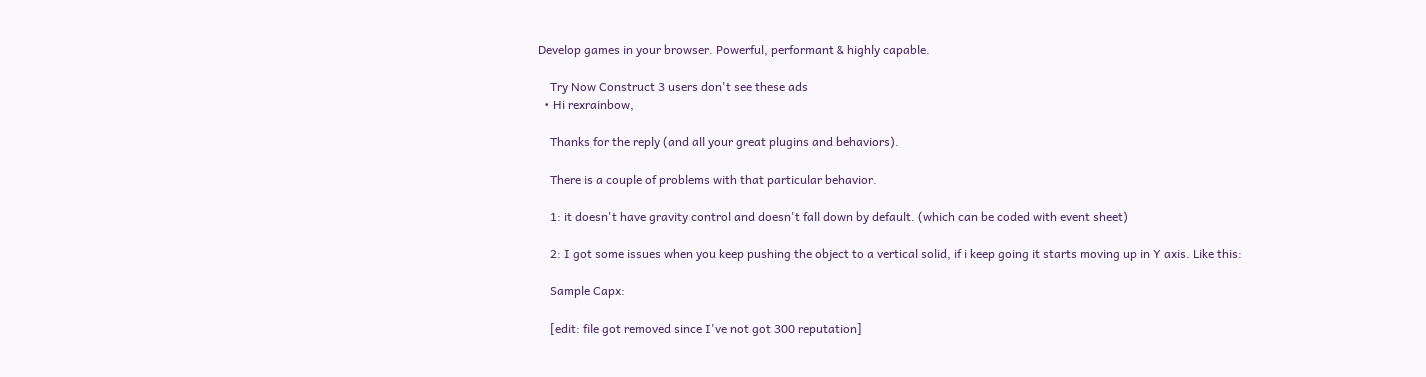Develop games in your browser. Powerful, performant & highly capable.

    Try Now Construct 3 users don't see these ads
  • Hi rexrainbow,

    Thanks for the reply (and all your great plugins and behaviors).

    There is a couple of problems with that particular behavior.

    1: it doesn't have gravity control and doesn't fall down by default. (which can be coded with event sheet)

    2: I got some issues when you keep pushing the object to a vertical solid, if i keep going it starts moving up in Y axis. Like this:

    Sample Capx:

    [edit: file got removed since I've not got 300 reputation]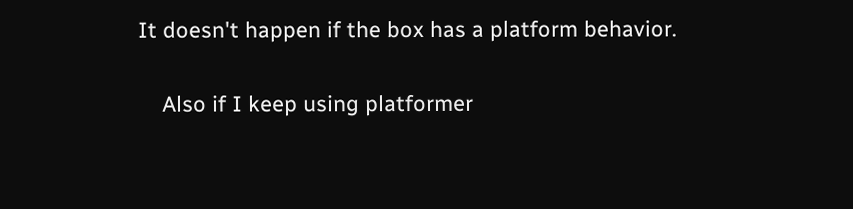It doesn't happen if the box has a platform behavior.

    Also if I keep using platformer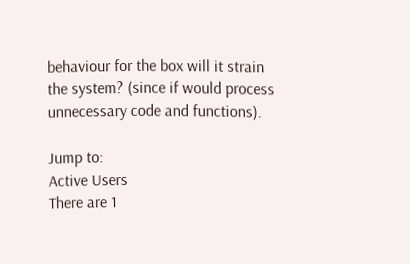behaviour for the box will it strain the system? (since if would process unnecessary code and functions).

Jump to:
Active Users
There are 1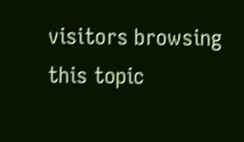visitors browsing this topic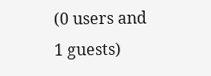(0 users and 1 guests)